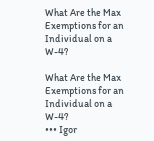What Are the Max Exemptions for an Individual on a W-4?

What Are the Max Exemptions for an Individual on a W-4?
••• Igor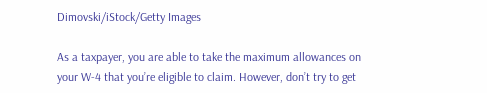Dimovski/iStock/Getty Images

As a taxpayer, you are able to take the maximum allowances on your W-4 that you’re eligible to claim. However, don’t try to get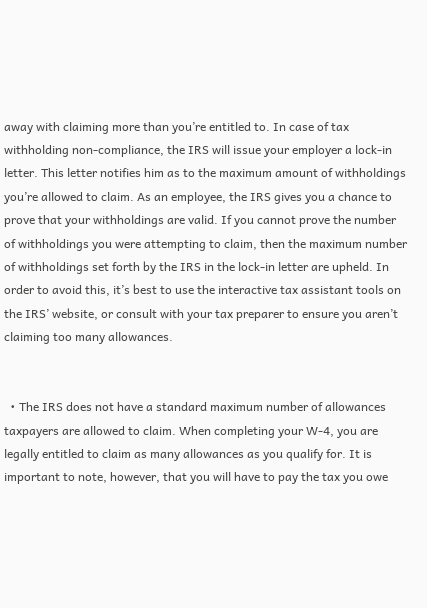away with claiming more than you’re entitled to. In case of tax withholding non-compliance, the IRS will issue your employer a lock-in letter. This letter notifies him as to the maximum amount of withholdings you’re allowed to claim. As an employee, the IRS gives you a chance to prove that your withholdings are valid. If you cannot prove the number of withholdings you were attempting to claim, then the maximum number of withholdings set forth by the IRS in the lock-in letter are upheld. In order to avoid this, it’s best to use the interactive tax assistant tools on the IRS’ website, or consult with your tax preparer to ensure you aren’t claiming too many allowances.


  • The IRS does not have a standard maximum number of allowances taxpayers are allowed to claim. When completing your W-4, you are legally entitled to claim as many allowances as you qualify for. It is important to note, however, that you will have to pay the tax you owe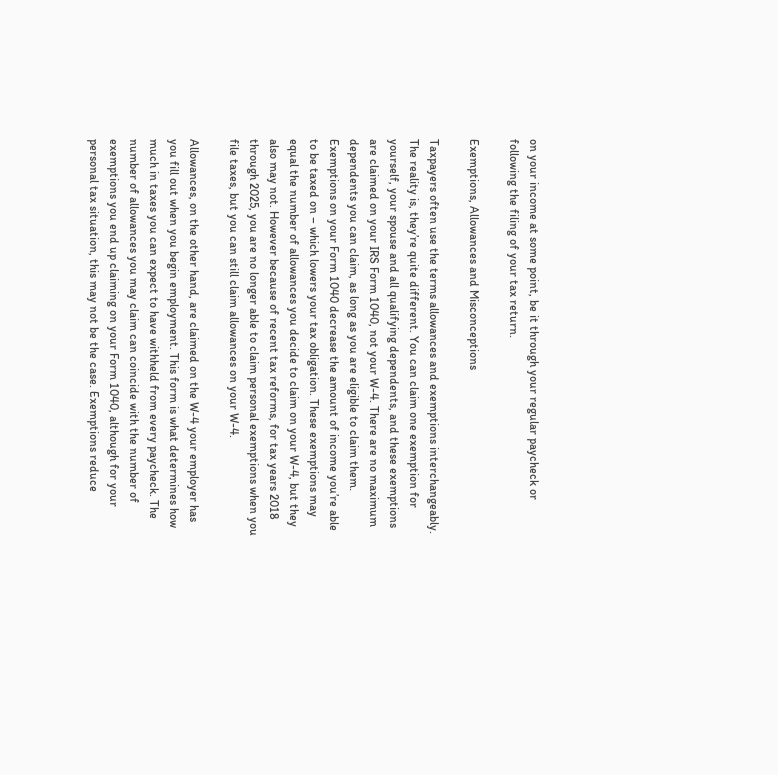on your income at some point, be it through your regular paycheck or following the filing of your tax return.

Exemptions, Allowances and Misconceptions

Taxpayers often use the terms allowances and exemptions interchangeably. The reality is, they’re quite different. You can claim one exemption for yourself, your spouse and all qualifying dependents, and these exemptions are claimed on your IRS Form 1040, not your W-4. There are no maximum dependents you can claim, as long as you are eligible to claim them. Exemptions on your Form 1040 decrease the amount of income you’re able to be taxed on – which lowers your tax obligation. These exemptions may equal the number of allowances you decide to claim on your W-4, but they also may not. However because of recent tax reforms, for tax years 2018 through 2025, you are no longer able to claim personal exemptions when you file taxes, but you can still claim allowances on your W-4.

Allowances, on the other hand, are claimed on the W-4 your employer has you fill out when you begin employment. This form is what determines how much in taxes you can expect to have withheld from every paycheck. The number of allowances you may claim can coincide with the number of exemptions you end up claiming on your Form 1040, although for your personal tax situation, this may not be the case. Exemptions reduce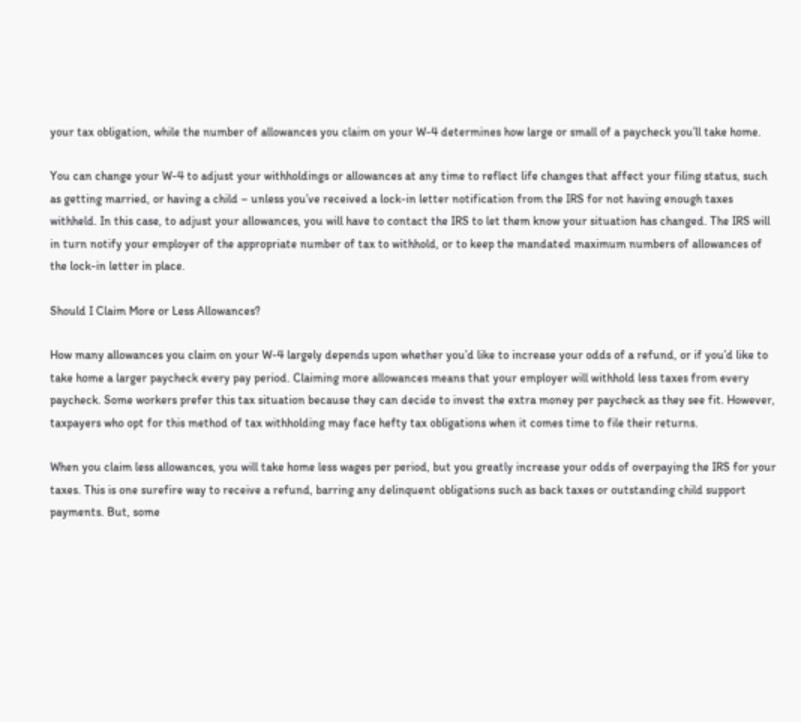your tax obligation, while the number of allowances you claim on your W-4 determines how large or small of a paycheck you’ll take home.

You can change your W-4 to adjust your withholdings or allowances at any time to reflect life changes that affect your filing status, such as getting married, or having a child – unless you’ve received a lock-in letter notification from the IRS for not having enough taxes withheld. In this case, to adjust your allowances, you will have to contact the IRS to let them know your situation has changed. The IRS will in turn notify your employer of the appropriate number of tax to withhold, or to keep the mandated maximum numbers of allowances of the lock-in letter in place.

Should I Claim More or Less Allowances?

How many allowances you claim on your W-4 largely depends upon whether you’d like to increase your odds of a refund, or if you’d like to take home a larger paycheck every pay period. Claiming more allowances means that your employer will withhold less taxes from every paycheck. Some workers prefer this tax situation because they can decide to invest the extra money per paycheck as they see fit. However, taxpayers who opt for this method of tax withholding may face hefty tax obligations when it comes time to file their returns.

When you claim less allowances, you will take home less wages per period, but you greatly increase your odds of overpaying the IRS for your taxes. This is one surefire way to receive a refund, barring any delinquent obligations such as back taxes or outstanding child support payments. But, some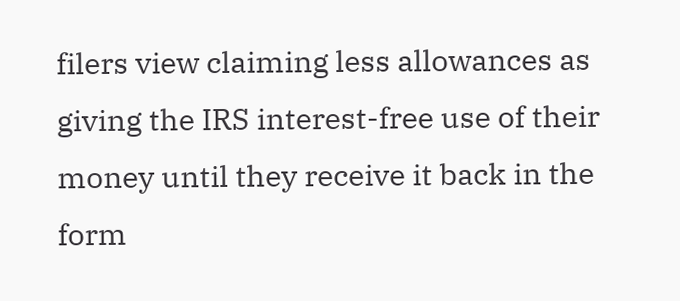filers view claiming less allowances as giving the IRS interest-free use of their money until they receive it back in the form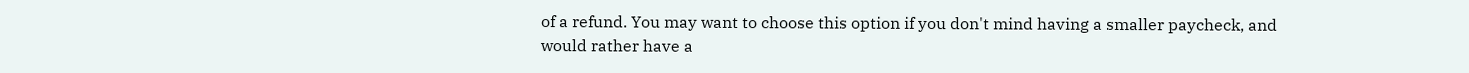of a refund. You may want to choose this option if you don't mind having a smaller paycheck, and would rather have a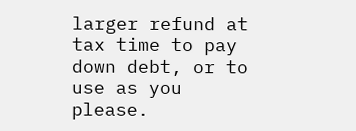larger refund at tax time to pay down debt, or to use as you please.